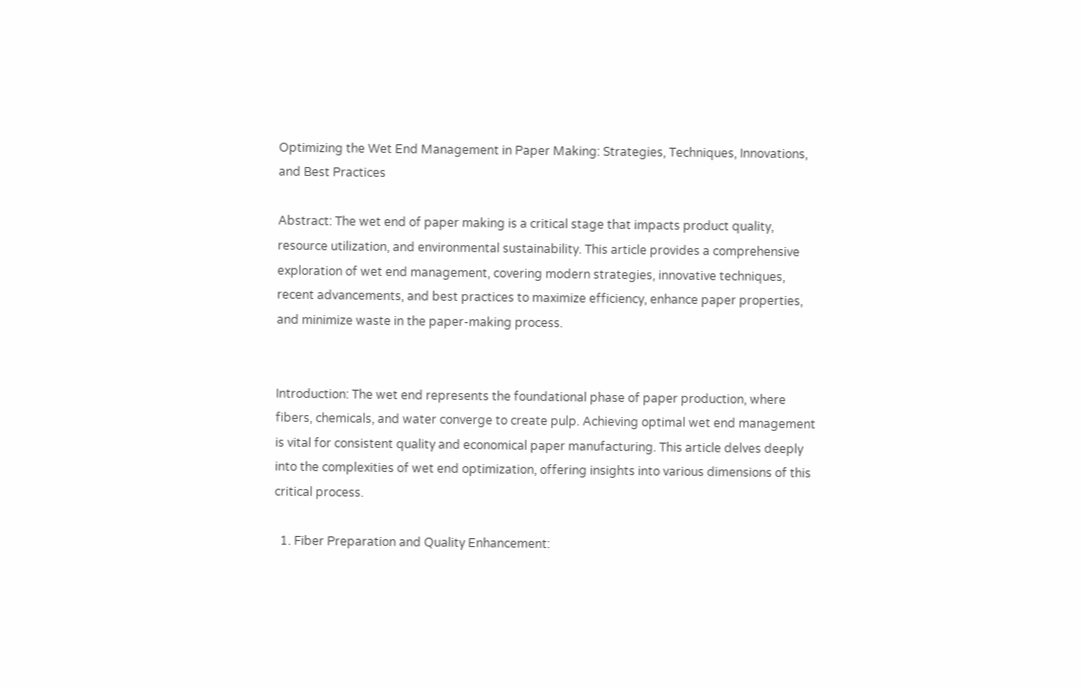Optimizing the Wet End Management in Paper Making: Strategies, Techniques, Innovations, and Best Practices

Abstract: The wet end of paper making is a critical stage that impacts product quality, resource utilization, and environmental sustainability. This article provides a comprehensive exploration of wet end management, covering modern strategies, innovative techniques, recent advancements, and best practices to maximize efficiency, enhance paper properties, and minimize waste in the paper-making process.


Introduction: The wet end represents the foundational phase of paper production, where fibers, chemicals, and water converge to create pulp. Achieving optimal wet end management is vital for consistent quality and economical paper manufacturing. This article delves deeply into the complexities of wet end optimization, offering insights into various dimensions of this critical process.

  1. Fiber Preparation and Quality Enhancement: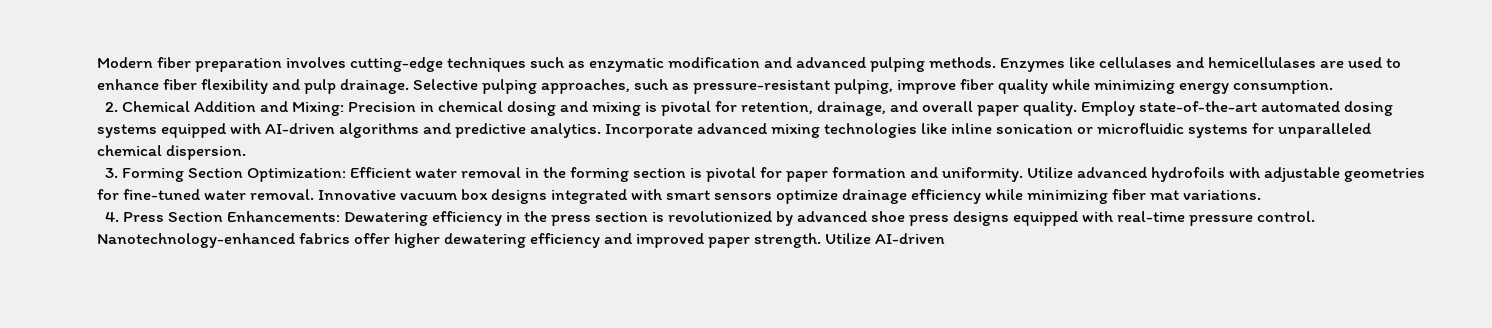Modern fiber preparation involves cutting-edge techniques such as enzymatic modification and advanced pulping methods. Enzymes like cellulases and hemicellulases are used to enhance fiber flexibility and pulp drainage. Selective pulping approaches, such as pressure-resistant pulping, improve fiber quality while minimizing energy consumption.
  2. Chemical Addition and Mixing: Precision in chemical dosing and mixing is pivotal for retention, drainage, and overall paper quality. Employ state-of-the-art automated dosing systems equipped with AI-driven algorithms and predictive analytics. Incorporate advanced mixing technologies like inline sonication or microfluidic systems for unparalleled chemical dispersion.
  3. Forming Section Optimization: Efficient water removal in the forming section is pivotal for paper formation and uniformity. Utilize advanced hydrofoils with adjustable geometries for fine-tuned water removal. Innovative vacuum box designs integrated with smart sensors optimize drainage efficiency while minimizing fiber mat variations.
  4. Press Section Enhancements: Dewatering efficiency in the press section is revolutionized by advanced shoe press designs equipped with real-time pressure control. Nanotechnology-enhanced fabrics offer higher dewatering efficiency and improved paper strength. Utilize AI-driven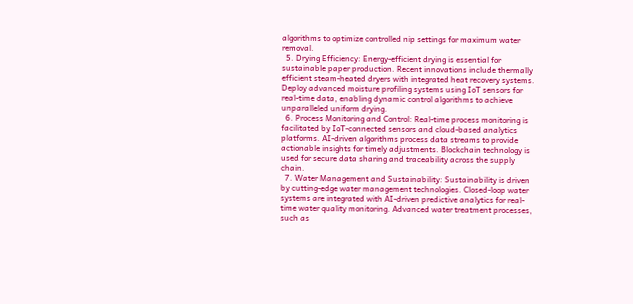algorithms to optimize controlled nip settings for maximum water removal.
  5. Drying Efficiency: Energy-efficient drying is essential for sustainable paper production. Recent innovations include thermally efficient steam-heated dryers with integrated heat recovery systems. Deploy advanced moisture profiling systems using IoT sensors for real-time data, enabling dynamic control algorithms to achieve unparalleled uniform drying.
  6. Process Monitoring and Control: Real-time process monitoring is facilitated by IoT-connected sensors and cloud-based analytics platforms. AI-driven algorithms process data streams to provide actionable insights for timely adjustments. Blockchain technology is used for secure data sharing and traceability across the supply chain.
  7. Water Management and Sustainability: Sustainability is driven by cutting-edge water management technologies. Closed-loop water systems are integrated with AI-driven predictive analytics for real-time water quality monitoring. Advanced water treatment processes, such as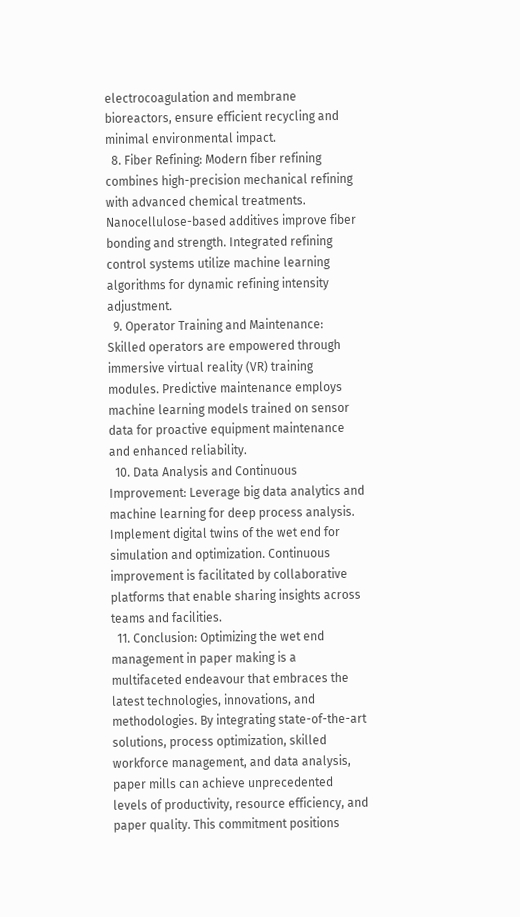electrocoagulation and membrane bioreactors, ensure efficient recycling and minimal environmental impact.
  8. Fiber Refining: Modern fiber refining combines high-precision mechanical refining with advanced chemical treatments. Nanocellulose-based additives improve fiber bonding and strength. Integrated refining control systems utilize machine learning algorithms for dynamic refining intensity adjustment.
  9. Operator Training and Maintenance: Skilled operators are empowered through immersive virtual reality (VR) training modules. Predictive maintenance employs machine learning models trained on sensor data for proactive equipment maintenance and enhanced reliability.
  10. Data Analysis and Continuous Improvement: Leverage big data analytics and machine learning for deep process analysis. Implement digital twins of the wet end for simulation and optimization. Continuous improvement is facilitated by collaborative platforms that enable sharing insights across teams and facilities.
  11. Conclusion: Optimizing the wet end management in paper making is a multifaceted endeavour that embraces the latest technologies, innovations, and methodologies. By integrating state-of-the-art solutions, process optimization, skilled workforce management, and data analysis, paper mills can achieve unprecedented levels of productivity, resource efficiency, and paper quality. This commitment positions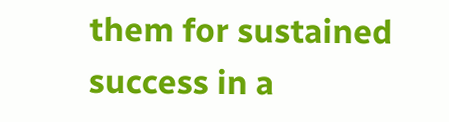them for sustained success in a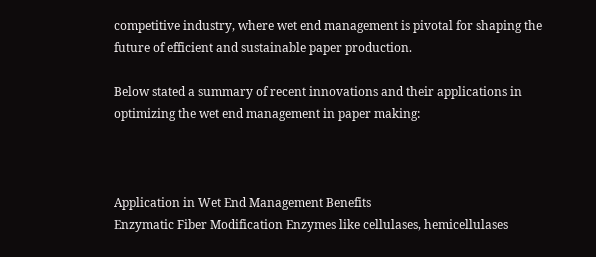competitive industry, where wet end management is pivotal for shaping the future of efficient and sustainable paper production.

Below stated a summary of recent innovations and their applications in optimizing the wet end management in paper making:



Application in Wet End Management Benefits
Enzymatic Fiber Modification Enzymes like cellulases, hemicellulases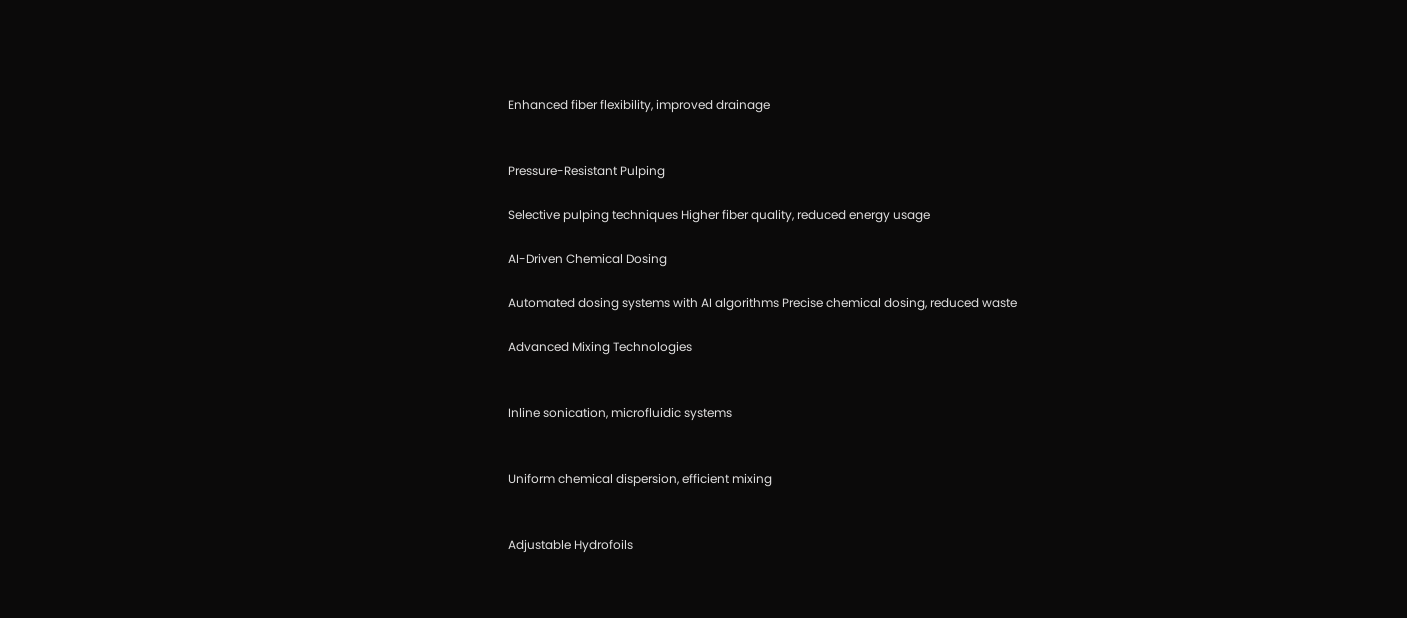Enhanced fiber flexibility, improved drainage


Pressure-Resistant Pulping

Selective pulping techniques Higher fiber quality, reduced energy usage

AI-Driven Chemical Dosing

Automated dosing systems with AI algorithms Precise chemical dosing, reduced waste

Advanced Mixing Technologies


Inline sonication, microfluidic systems


Uniform chemical dispersion, efficient mixing


Adjustable Hydrofoils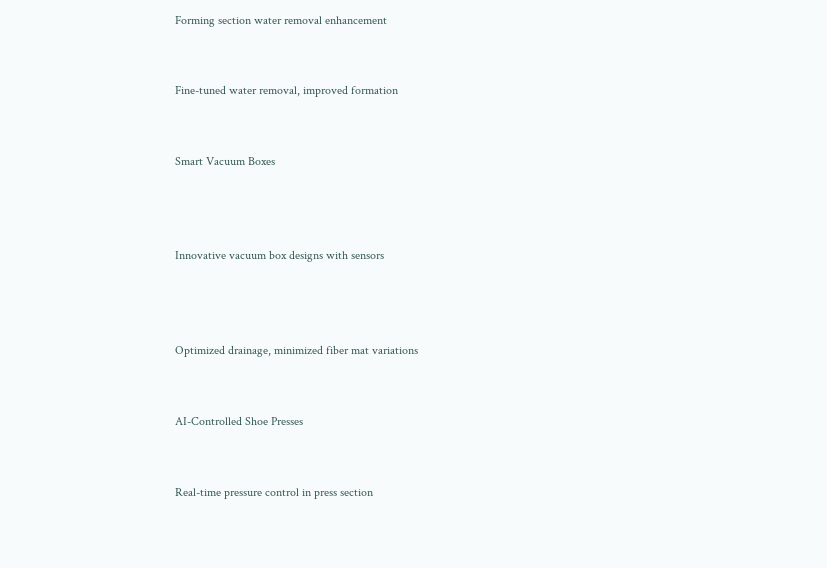Forming section water removal enhancement


Fine-tuned water removal, improved formation


Smart Vacuum Boxes



Innovative vacuum box designs with sensors



Optimized drainage, minimized fiber mat variations


AI-Controlled Shoe Presses


Real-time pressure control in press section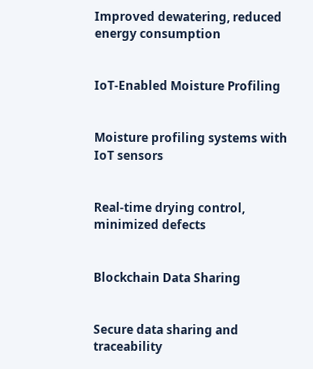Improved dewatering, reduced energy consumption


IoT-Enabled Moisture Profiling


Moisture profiling systems with IoT sensors


Real-time drying control, minimized defects


Blockchain Data Sharing


Secure data sharing and traceability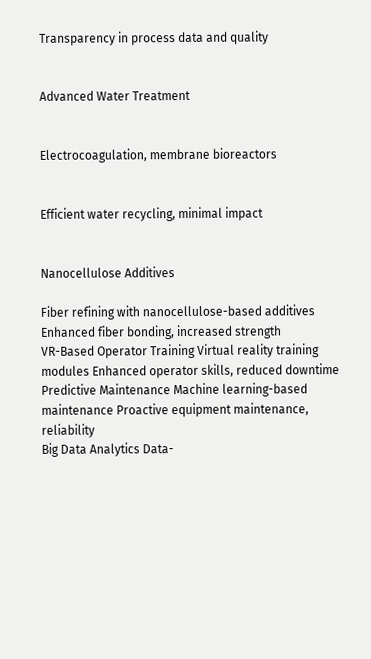Transparency in process data and quality


Advanced Water Treatment


Electrocoagulation, membrane bioreactors


Efficient water recycling, minimal impact


Nanocellulose Additives

Fiber refining with nanocellulose-based additives Enhanced fiber bonding, increased strength
VR-Based Operator Training Virtual reality training modules Enhanced operator skills, reduced downtime
Predictive Maintenance Machine learning-based maintenance Proactive equipment maintenance, reliability
Big Data Analytics Data-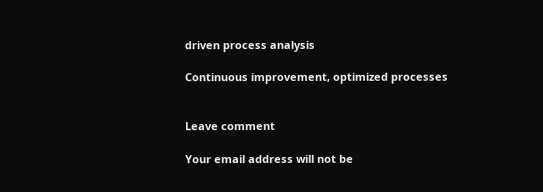driven process analysis

Continuous improvement, optimized processes


Leave comment

Your email address will not be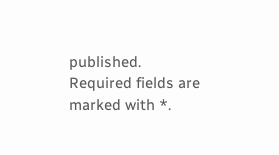published. Required fields are marked with *.